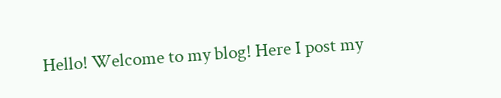Hello! Welcome to my blog! Here I post my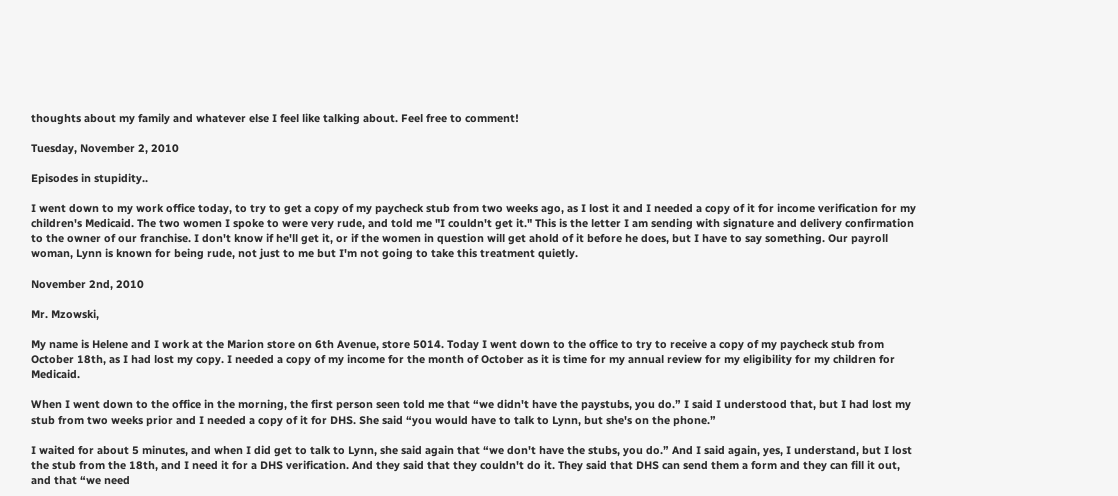thoughts about my family and whatever else I feel like talking about. Feel free to comment!

Tuesday, November 2, 2010

Episodes in stupidity..

I went down to my work office today, to try to get a copy of my paycheck stub from two weeks ago, as I lost it and I needed a copy of it for income verification for my children's Medicaid. The two women I spoke to were very rude, and told me "I couldn't get it." This is the letter I am sending with signature and delivery confirmation to the owner of our franchise. I don't know if he'll get it, or if the women in question will get ahold of it before he does, but I have to say something. Our payroll woman, Lynn is known for being rude, not just to me but I'm not going to take this treatment quietly.

November 2nd, 2010

Mr. Mzowski,

My name is Helene and I work at the Marion store on 6th Avenue, store 5014. Today I went down to the office to try to receive a copy of my paycheck stub from October 18th, as I had lost my copy. I needed a copy of my income for the month of October as it is time for my annual review for my eligibility for my children for Medicaid.

When I went down to the office in the morning, the first person seen told me that “we didn't have the paystubs, you do.” I said I understood that, but I had lost my stub from two weeks prior and I needed a copy of it for DHS. She said “you would have to talk to Lynn, but she's on the phone.”

I waited for about 5 minutes, and when I did get to talk to Lynn, she said again that “we don't have the stubs, you do.” And I said again, yes, I understand, but I lost the stub from the 18th, and I need it for a DHS verification. And they said that they couldn't do it. They said that DHS can send them a form and they can fill it out, and that “we need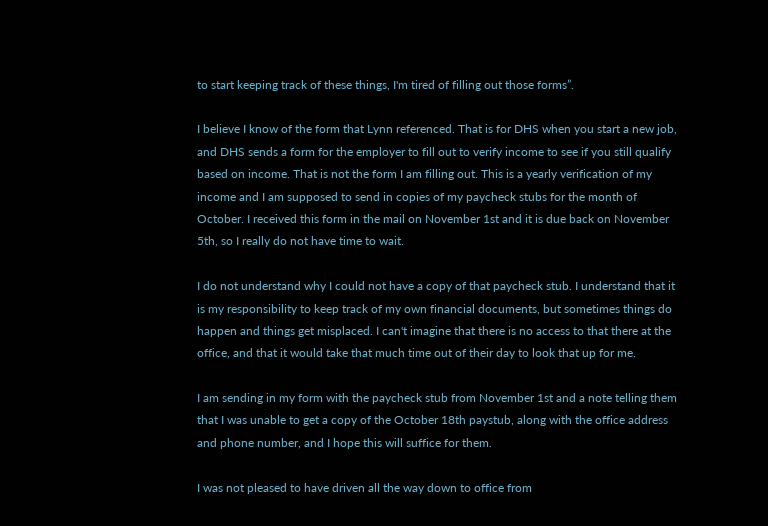to start keeping track of these things, I'm tired of filling out those forms”.

I believe I know of the form that Lynn referenced. That is for DHS when you start a new job, and DHS sends a form for the employer to fill out to verify income to see if you still qualify based on income. That is not the form I am filling out. This is a yearly verification of my income and I am supposed to send in copies of my paycheck stubs for the month of October. I received this form in the mail on November 1st and it is due back on November 5th, so I really do not have time to wait.

I do not understand why I could not have a copy of that paycheck stub. I understand that it is my responsibility to keep track of my own financial documents, but sometimes things do happen and things get misplaced. I can't imagine that there is no access to that there at the office, and that it would take that much time out of their day to look that up for me.

I am sending in my form with the paycheck stub from November 1st and a note telling them that I was unable to get a copy of the October 18th paystub, along with the office address and phone number, and I hope this will suffice for them.

I was not pleased to have driven all the way down to office from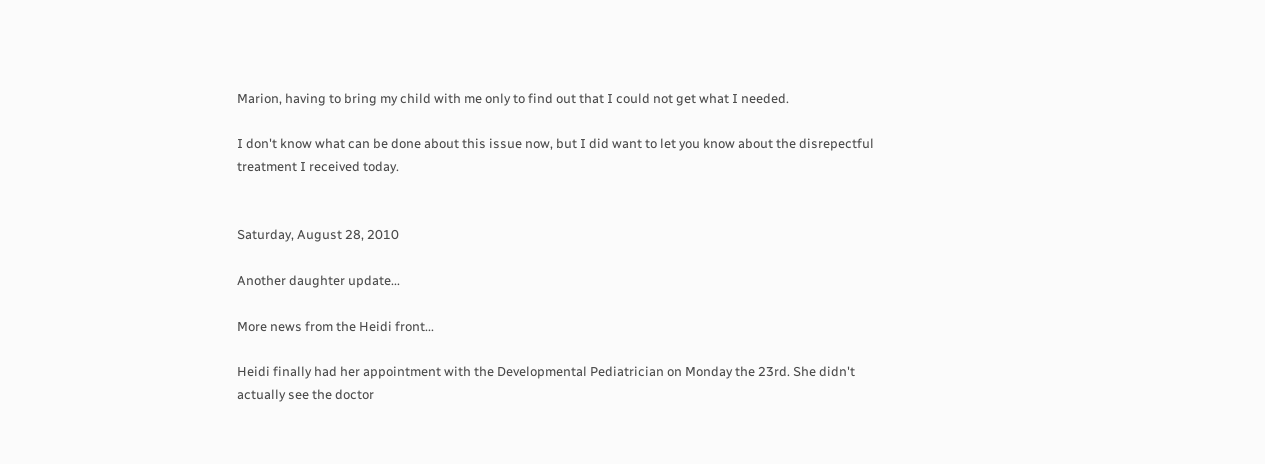Marion, having to bring my child with me only to find out that I could not get what I needed.

I don't know what can be done about this issue now, but I did want to let you know about the disrepectful treatment I received today.


Saturday, August 28, 2010

Another daughter update...

More news from the Heidi front...

Heidi finally had her appointment with the Developmental Pediatrician on Monday the 23rd. She didn't actually see the doctor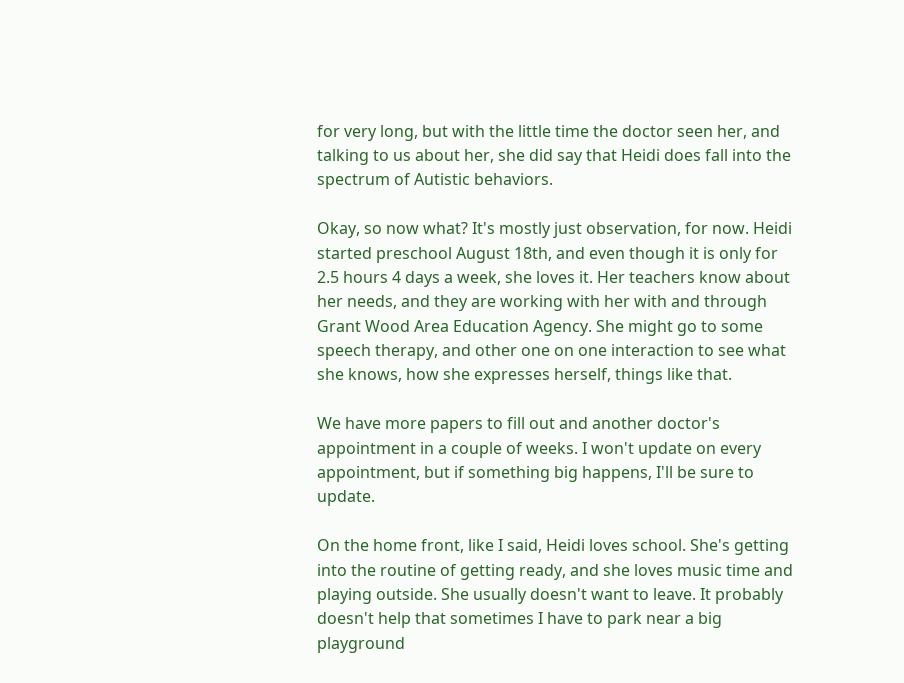for very long, but with the little time the doctor seen her, and talking to us about her, she did say that Heidi does fall into the spectrum of Autistic behaviors.

Okay, so now what? It's mostly just observation, for now. Heidi started preschool August 18th, and even though it is only for 2.5 hours 4 days a week, she loves it. Her teachers know about her needs, and they are working with her with and through Grant Wood Area Education Agency. She might go to some speech therapy, and other one on one interaction to see what she knows, how she expresses herself, things like that.

We have more papers to fill out and another doctor's appointment in a couple of weeks. I won't update on every appointment, but if something big happens, I'll be sure to update.

On the home front, like I said, Heidi loves school. She's getting into the routine of getting ready, and she loves music time and playing outside. She usually doesn't want to leave. It probably doesn't help that sometimes I have to park near a big playground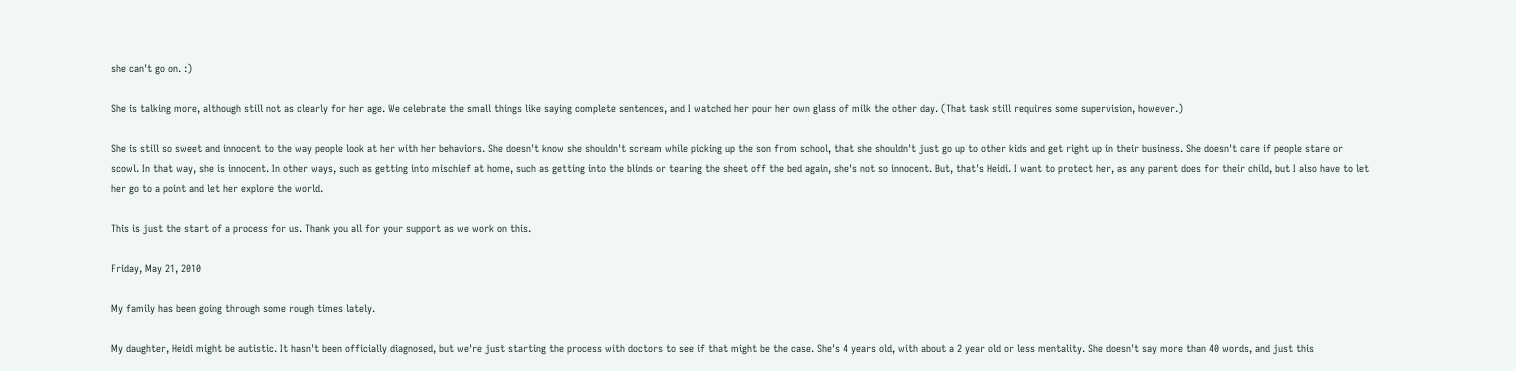she can't go on. :)

She is talking more, although still not as clearly for her age. We celebrate the small things like saying complete sentences, and I watched her pour her own glass of milk the other day. (That task still requires some supervision, however.)

She is still so sweet and innocent to the way people look at her with her behaviors. She doesn't know she shouldn't scream while picking up the son from school, that she shouldn't just go up to other kids and get right up in their business. She doesn't care if people stare or scowl. In that way, she is innocent. In other ways, such as getting into mischief at home, such as getting into the blinds or tearing the sheet off the bed again, she's not so innocent. But, that's Heidi. I want to protect her, as any parent does for their child, but I also have to let her go to a point and let her explore the world.

This is just the start of a process for us. Thank you all for your support as we work on this.

Friday, May 21, 2010

My family has been going through some rough times lately.

My daughter, Heidi might be autistic. It hasn't been officially diagnosed, but we're just starting the process with doctors to see if that might be the case. She's 4 years old, with about a 2 year old or less mentality. She doesn't say more than 40 words, and just this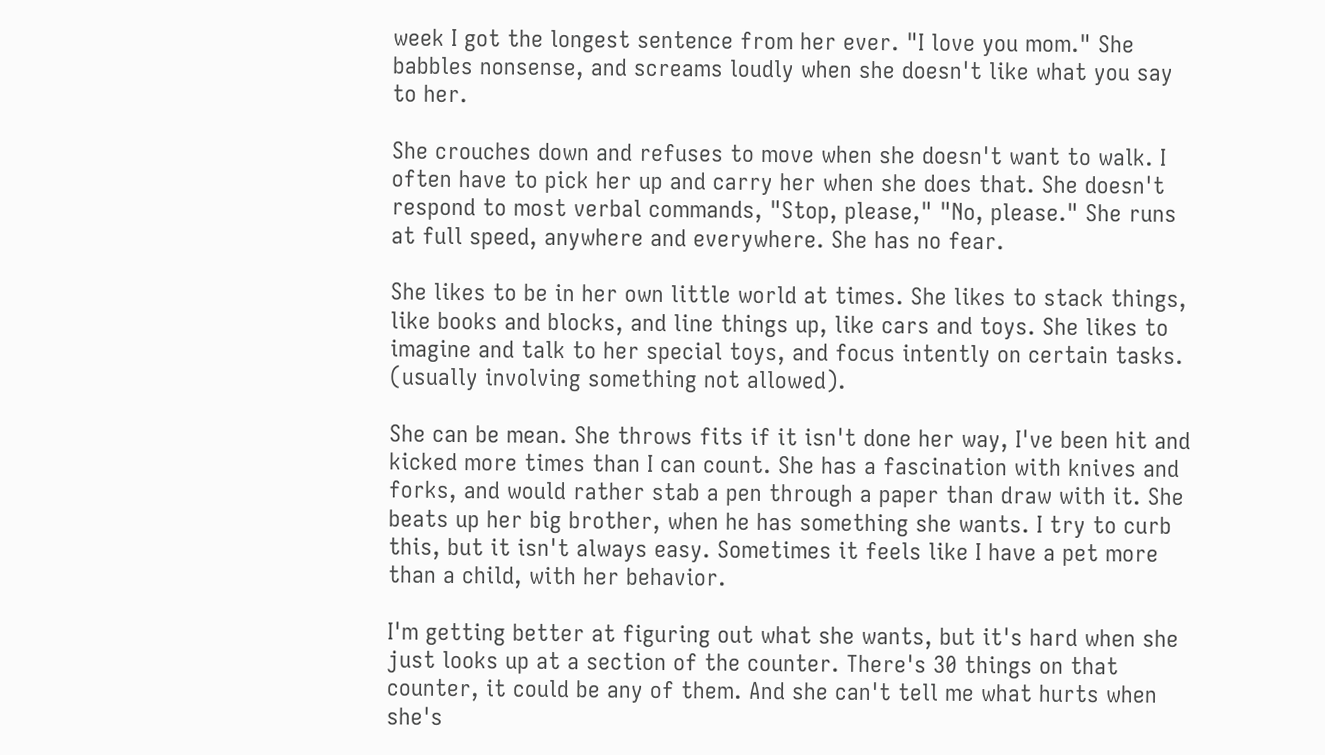week I got the longest sentence from her ever. "I love you mom." She babbles nonsense, and screams loudly when she doesn't like what you say to her.

She crouches down and refuses to move when she doesn't want to walk. I often have to pick her up and carry her when she does that. She doesn't respond to most verbal commands, "Stop, please," "No, please." She runs at full speed, anywhere and everywhere. She has no fear.

She likes to be in her own little world at times. She likes to stack things, like books and blocks, and line things up, like cars and toys. She likes to imagine and talk to her special toys, and focus intently on certain tasks. (usually involving something not allowed).

She can be mean. She throws fits if it isn't done her way, I've been hit and kicked more times than I can count. She has a fascination with knives and forks, and would rather stab a pen through a paper than draw with it. She beats up her big brother, when he has something she wants. I try to curb this, but it isn't always easy. Sometimes it feels like I have a pet more than a child, with her behavior.

I'm getting better at figuring out what she wants, but it's hard when she just looks up at a section of the counter. There's 30 things on that counter, it could be any of them. And she can't tell me what hurts when she's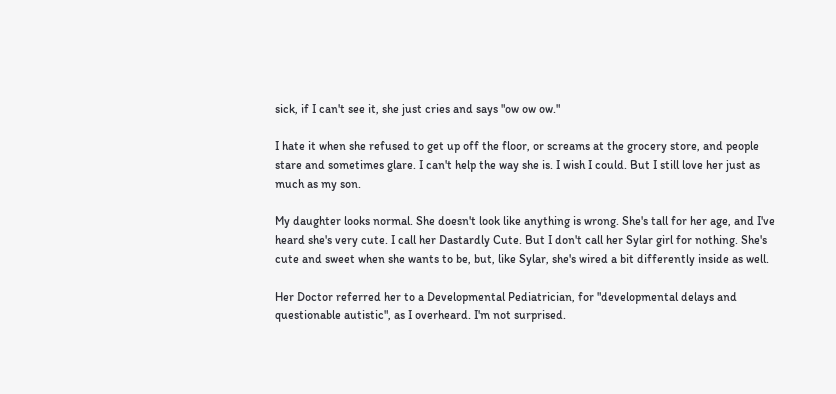sick, if I can't see it, she just cries and says "ow ow ow."

I hate it when she refused to get up off the floor, or screams at the grocery store, and people stare and sometimes glare. I can't help the way she is. I wish I could. But I still love her just as much as my son.

My daughter looks normal. She doesn't look like anything is wrong. She's tall for her age, and I've heard she's very cute. I call her Dastardly Cute. But I don't call her Sylar girl for nothing. She's cute and sweet when she wants to be, but, like Sylar, she's wired a bit differently inside as well.

Her Doctor referred her to a Developmental Pediatrician, for "developmental delays and questionable autistic", as I overheard. I'm not surprised.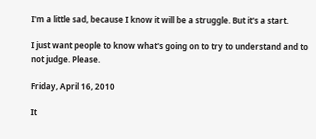I'm a little sad, because I know it will be a struggle. But it's a start.

I just want people to know what's going on to try to understand and to not judge. Please.

Friday, April 16, 2010

It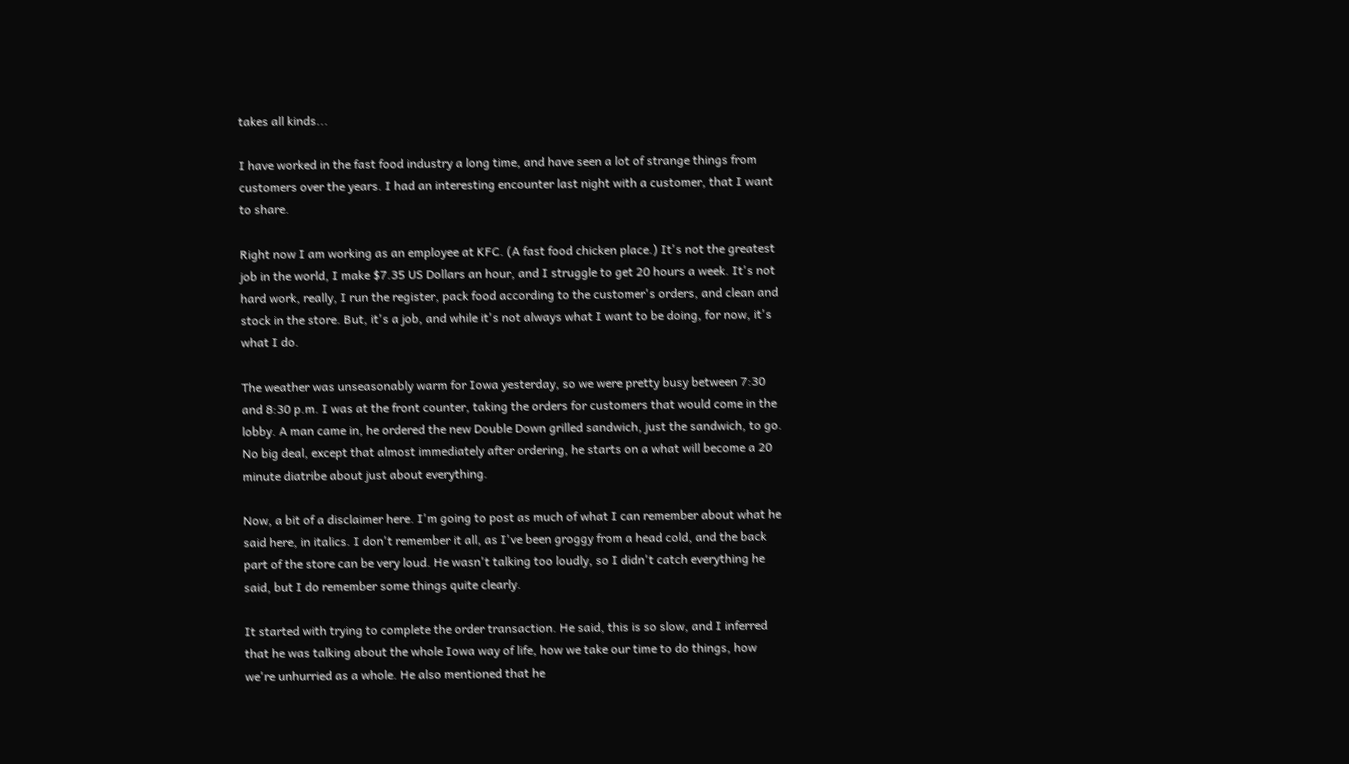takes all kinds...

I have worked in the fast food industry a long time, and have seen a lot of strange things from customers over the years. I had an interesting encounter last night with a customer, that I want to share.

Right now I am working as an employee at KFC. (A fast food chicken place.) It's not the greatest job in the world, I make $7.35 US Dollars an hour, and I struggle to get 20 hours a week. It's not hard work, really, I run the register, pack food according to the customer's orders, and clean and stock in the store. But, it's a job, and while it's not always what I want to be doing, for now, it's what I do.

The weather was unseasonably warm for Iowa yesterday, so we were pretty busy between 7:30 and 8:30 p.m. I was at the front counter, taking the orders for customers that would come in the lobby. A man came in, he ordered the new Double Down grilled sandwich, just the sandwich, to go. No big deal, except that almost immediately after ordering, he starts on a what will become a 20 minute diatribe about just about everything.

Now, a bit of a disclaimer here. I'm going to post as much of what I can remember about what he said here, in italics. I don't remember it all, as I've been groggy from a head cold, and the back part of the store can be very loud. He wasn't talking too loudly, so I didn't catch everything he said, but I do remember some things quite clearly.

It started with trying to complete the order transaction. He said, this is so slow, and I inferred that he was talking about the whole Iowa way of life, how we take our time to do things, how we're unhurried as a whole. He also mentioned that he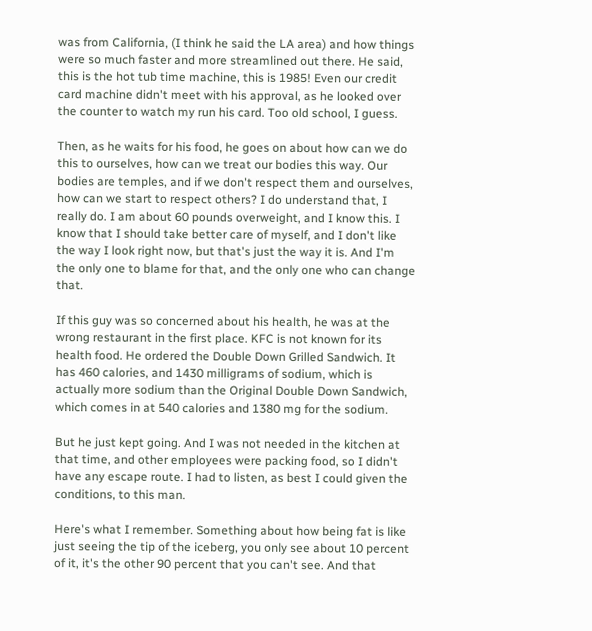was from California, (I think he said the LA area) and how things were so much faster and more streamlined out there. He said, this is the hot tub time machine, this is 1985! Even our credit card machine didn't meet with his approval, as he looked over the counter to watch my run his card. Too old school, I guess.

Then, as he waits for his food, he goes on about how can we do this to ourselves, how can we treat our bodies this way. Our bodies are temples, and if we don't respect them and ourselves, how can we start to respect others? I do understand that, I really do. I am about 60 pounds overweight, and I know this. I know that I should take better care of myself, and I don't like the way I look right now, but that's just the way it is. And I'm the only one to blame for that, and the only one who can change that.

If this guy was so concerned about his health, he was at the wrong restaurant in the first place. KFC is not known for its health food. He ordered the Double Down Grilled Sandwich. It has 460 calories, and 1430 milligrams of sodium, which is actually more sodium than the Original Double Down Sandwich, which comes in at 540 calories and 1380 mg for the sodium.

But he just kept going. And I was not needed in the kitchen at that time, and other employees were packing food, so I didn't have any escape route. I had to listen, as best I could given the conditions, to this man.

Here's what I remember. Something about how being fat is like just seeing the tip of the iceberg, you only see about 10 percent of it, it's the other 90 percent that you can't see. And that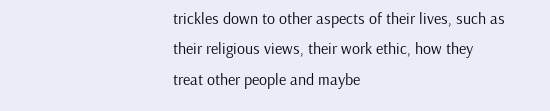trickles down to other aspects of their lives, such as their religious views, their work ethic, how they treat other people and maybe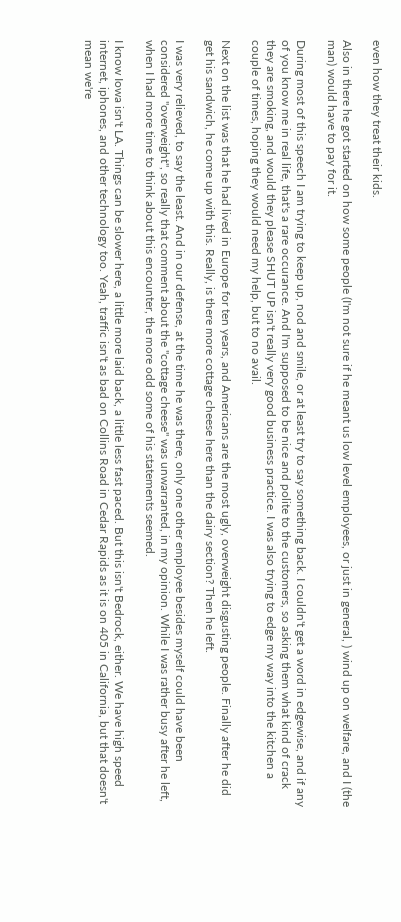even how they treat their kids.

Also in there he got started on how some people (I'm not sure if he meant us low level employees, or just in general, ) wind up on welfare, and I (the man) would have to pay for it.

During most of this speech I am trying to keep up, nod and smile, or at least try to say something back. I couldn't get a word in edgewise, and if any of you know me in real life, that's a rare occurance. And I'm supposed to be nice and polite to the customers, so asking them what kind of crack they are smoking, and would they please SHUT UP isn't really very good business practice. I was also trying to edge my way into the kitchen a couple of times, hoping they would need my help, but to no avail.

Next on the list was that he had lived in Europe for ten years, and Americans are the most ugly, overweight disgusting people. Finally after he did get his sandwich, he come up with this. Really, is there more cottage cheese here than the dairy section? Then he left.

I was very relieved, to say the least. And in our defense, at the time he was there, only one other employee besides myself could have been considered "overweight", so really that comment about the "cottage cheese" was unwarranted, in my opinion. While I was rather busy after he left, when I had more time to think about this encounter, the more odd some of his statements seemed.

I know Iowa isn't LA. Things can be slower here, a little more laid back, a little less fast paced. But this isn't Bedrock, either. We have high speed internet, iphones, and other technology too. Yeah, traffic isn't as bad on Collins Road in Cedar Rapids as it is on 405 in California, but that doesn't mean we're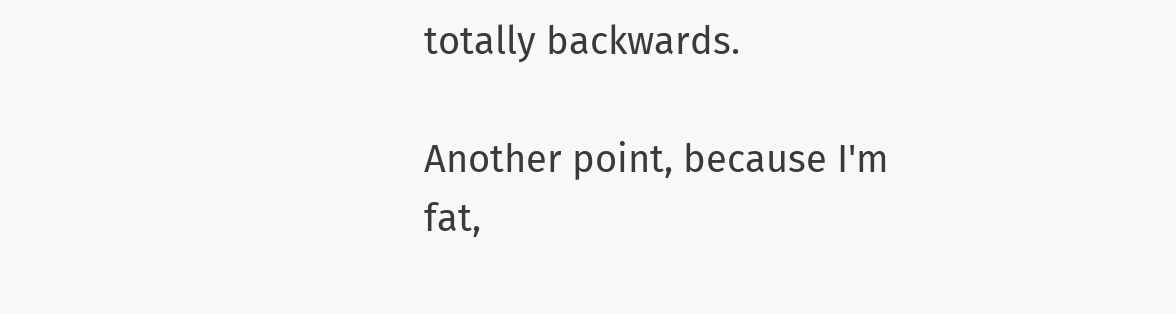totally backwards.

Another point, because I'm fat,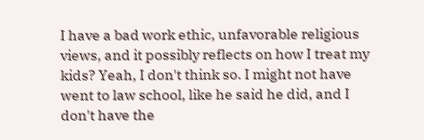I have a bad work ethic, unfavorable religious views, and it possibly reflects on how I treat my kids? Yeah, I don't think so. I might not have went to law school, like he said he did, and I don't have the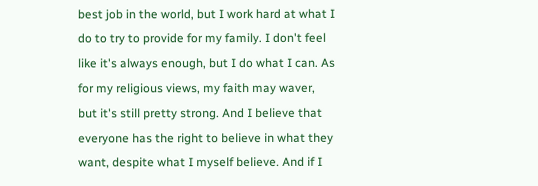best job in the world, but I work hard at what I do to try to provide for my family. I don't feel like it's always enough, but I do what I can. As for my religious views, my faith may waver, but it's still pretty strong. And I believe that everyone has the right to believe in what they want, despite what I myself believe. And if I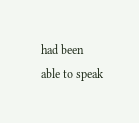had been able to speak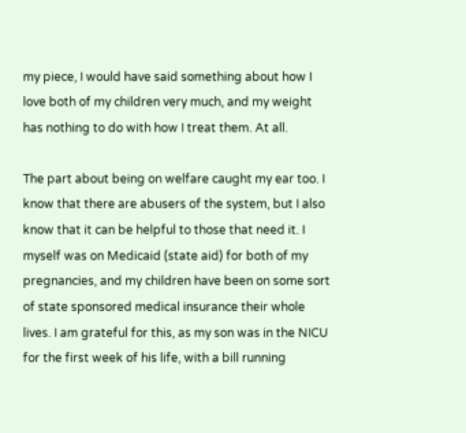my piece, I would have said something about how I love both of my children very much, and my weight has nothing to do with how I treat them. At all.

The part about being on welfare caught my ear too. I know that there are abusers of the system, but I also know that it can be helpful to those that need it. I myself was on Medicaid (state aid) for both of my pregnancies, and my children have been on some sort of state sponsored medical insurance their whole lives. I am grateful for this, as my son was in the NICU for the first week of his life, with a bill running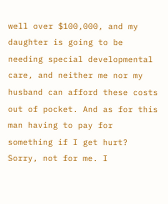well over $100,000, and my daughter is going to be needing special developmental care, and neither me nor my husband can afford these costs out of pocket. And as for this man having to pay for something if I get hurt? Sorry, not for me. I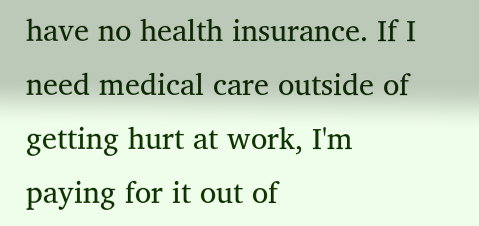have no health insurance. If I need medical care outside of getting hurt at work, I'm paying for it out of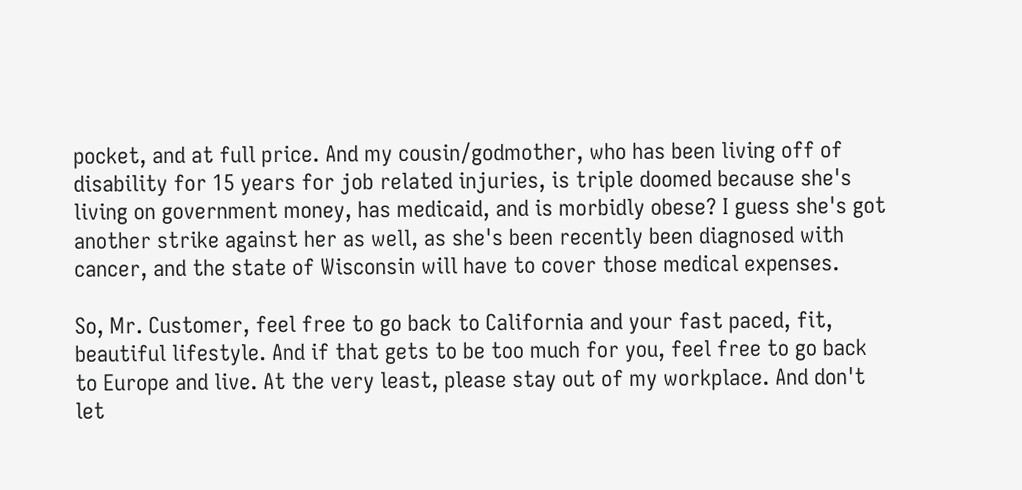pocket, and at full price. And my cousin/godmother, who has been living off of disability for 15 years for job related injuries, is triple doomed because she's living on government money, has medicaid, and is morbidly obese? I guess she's got another strike against her as well, as she's been recently been diagnosed with cancer, and the state of Wisconsin will have to cover those medical expenses.

So, Mr. Customer, feel free to go back to California and your fast paced, fit, beautiful lifestyle. And if that gets to be too much for you, feel free to go back to Europe and live. At the very least, please stay out of my workplace. And don't let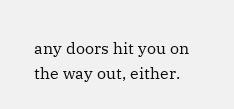any doors hit you on the way out, either.